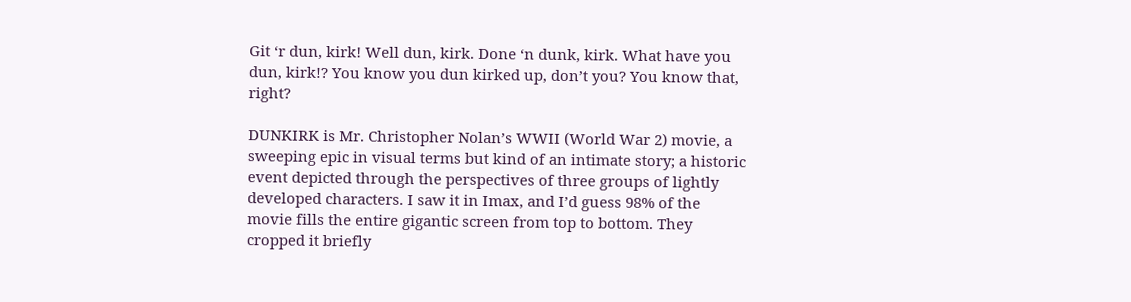Git ‘r dun, kirk! Well dun, kirk. Done ‘n dunk, kirk. What have you dun, kirk!? You know you dun kirked up, don’t you? You know that, right?

DUNKIRK is Mr. Christopher Nolan’s WWII (World War 2) movie, a sweeping epic in visual terms but kind of an intimate story; a historic event depicted through the perspectives of three groups of lightly developed characters. I saw it in Imax, and I’d guess 98% of the movie fills the entire gigantic screen from top to bottom. They cropped it briefly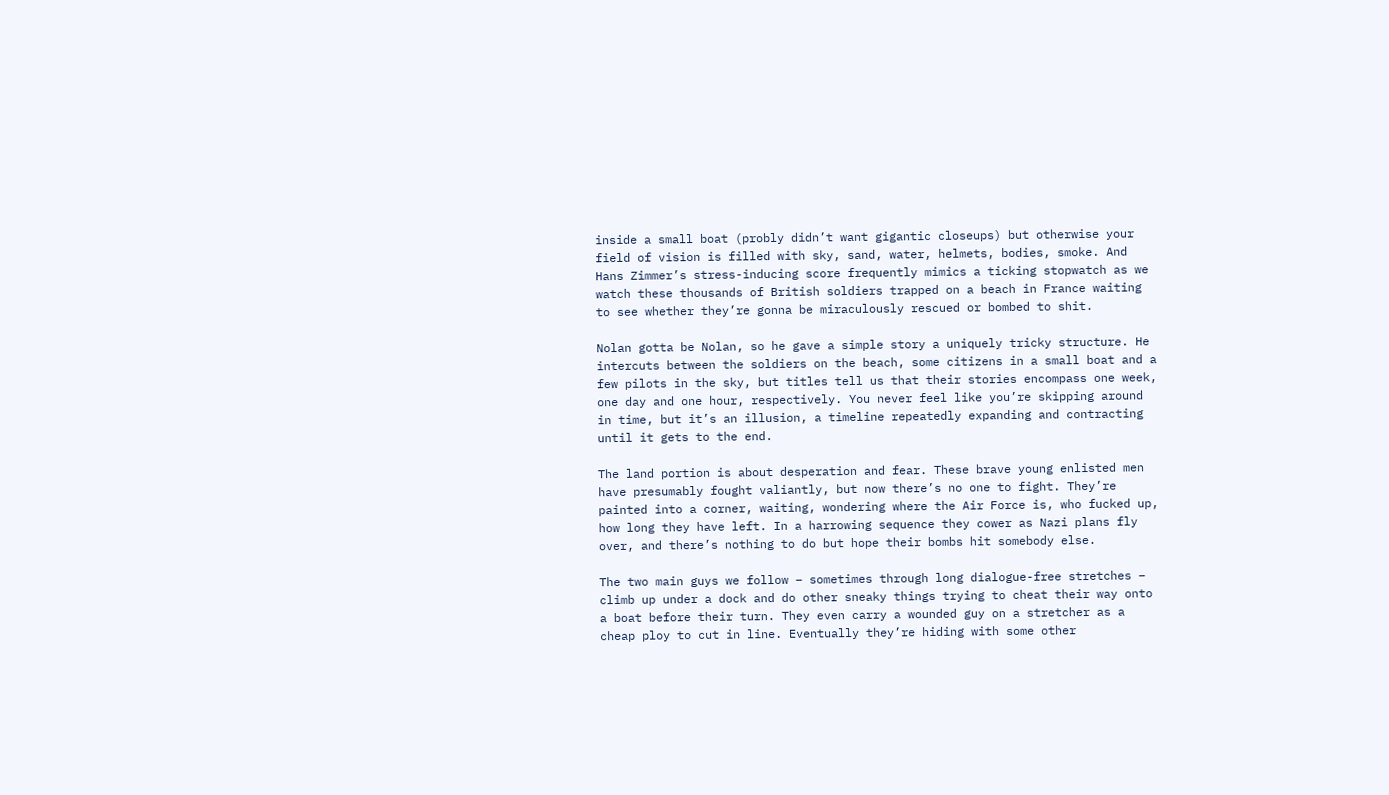inside a small boat (probly didn’t want gigantic closeups) but otherwise your field of vision is filled with sky, sand, water, helmets, bodies, smoke. And Hans Zimmer’s stress-inducing score frequently mimics a ticking stopwatch as we watch these thousands of British soldiers trapped on a beach in France waiting to see whether they’re gonna be miraculously rescued or bombed to shit.

Nolan gotta be Nolan, so he gave a simple story a uniquely tricky structure. He intercuts between the soldiers on the beach, some citizens in a small boat and a few pilots in the sky, but titles tell us that their stories encompass one week, one day and one hour, respectively. You never feel like you’re skipping around in time, but it’s an illusion, a timeline repeatedly expanding and contracting until it gets to the end.

The land portion is about desperation and fear. These brave young enlisted men have presumably fought valiantly, but now there’s no one to fight. They’re painted into a corner, waiting, wondering where the Air Force is, who fucked up, how long they have left. In a harrowing sequence they cower as Nazi plans fly over, and there’s nothing to do but hope their bombs hit somebody else.

The two main guys we follow – sometimes through long dialogue-free stretches – climb up under a dock and do other sneaky things trying to cheat their way onto a boat before their turn. They even carry a wounded guy on a stretcher as a cheap ploy to cut in line. Eventually they’re hiding with some other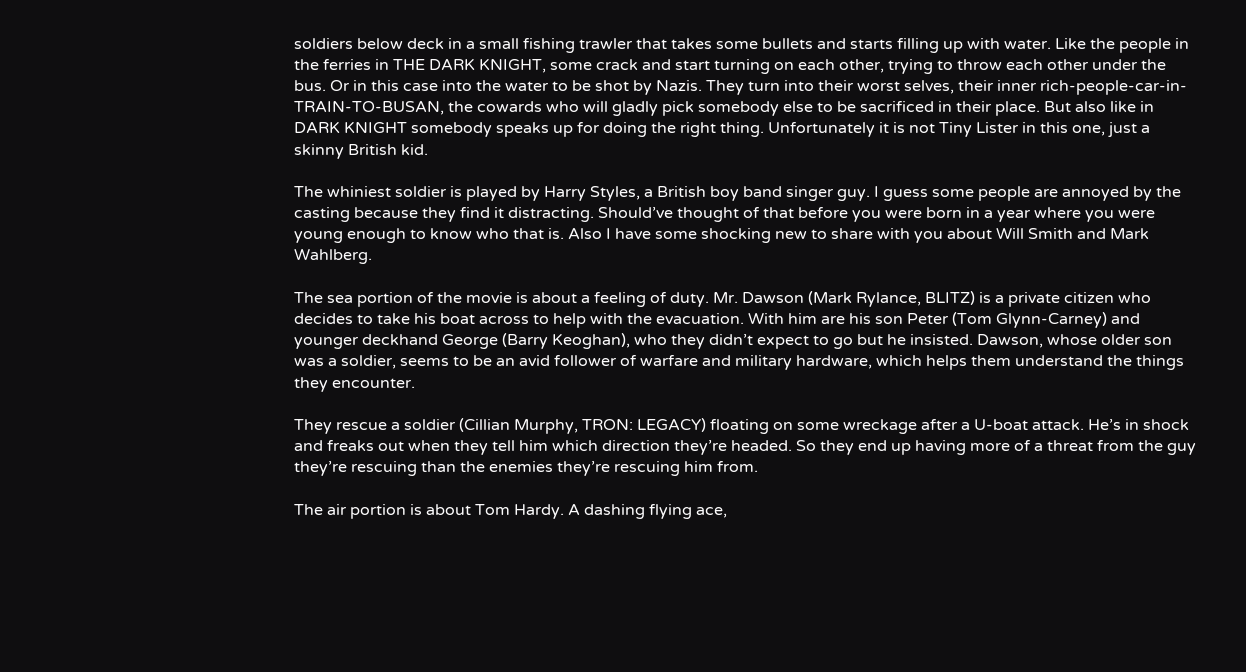soldiers below deck in a small fishing trawler that takes some bullets and starts filling up with water. Like the people in the ferries in THE DARK KNIGHT, some crack and start turning on each other, trying to throw each other under the bus. Or in this case into the water to be shot by Nazis. They turn into their worst selves, their inner rich-people-car-in-TRAIN-TO-BUSAN, the cowards who will gladly pick somebody else to be sacrificed in their place. But also like in DARK KNIGHT somebody speaks up for doing the right thing. Unfortunately it is not Tiny Lister in this one, just a skinny British kid.

The whiniest soldier is played by Harry Styles, a British boy band singer guy. I guess some people are annoyed by the casting because they find it distracting. Should’ve thought of that before you were born in a year where you were young enough to know who that is. Also I have some shocking new to share with you about Will Smith and Mark Wahlberg.

The sea portion of the movie is about a feeling of duty. Mr. Dawson (Mark Rylance, BLITZ) is a private citizen who decides to take his boat across to help with the evacuation. With him are his son Peter (Tom Glynn-Carney) and younger deckhand George (Barry Keoghan), who they didn’t expect to go but he insisted. Dawson, whose older son was a soldier, seems to be an avid follower of warfare and military hardware, which helps them understand the things they encounter.

They rescue a soldier (Cillian Murphy, TRON: LEGACY) floating on some wreckage after a U-boat attack. He’s in shock and freaks out when they tell him which direction they’re headed. So they end up having more of a threat from the guy they’re rescuing than the enemies they’re rescuing him from.

The air portion is about Tom Hardy. A dashing flying ace,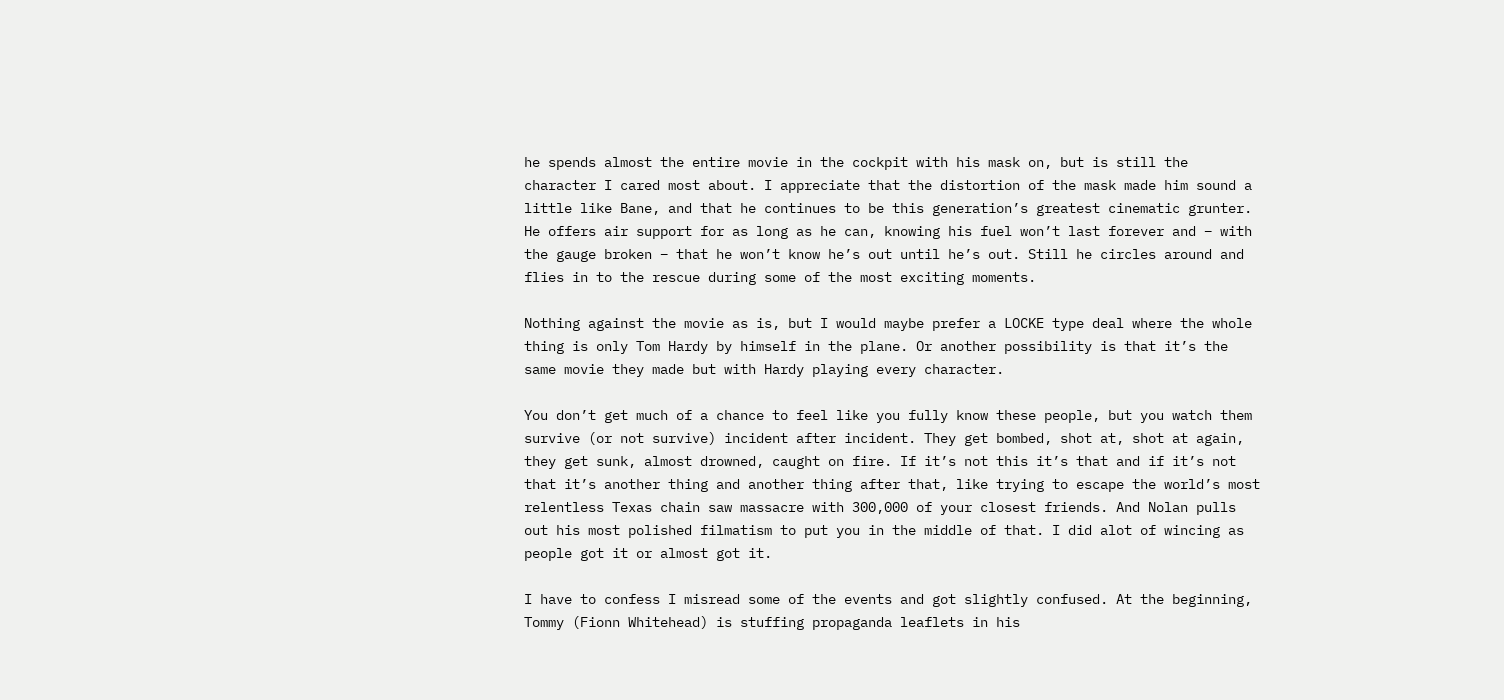he spends almost the entire movie in the cockpit with his mask on, but is still the character I cared most about. I appreciate that the distortion of the mask made him sound a little like Bane, and that he continues to be this generation’s greatest cinematic grunter. He offers air support for as long as he can, knowing his fuel won’t last forever and – with the gauge broken – that he won’t know he’s out until he’s out. Still he circles around and flies in to the rescue during some of the most exciting moments.

Nothing against the movie as is, but I would maybe prefer a LOCKE type deal where the whole thing is only Tom Hardy by himself in the plane. Or another possibility is that it’s the same movie they made but with Hardy playing every character.

You don’t get much of a chance to feel like you fully know these people, but you watch them survive (or not survive) incident after incident. They get bombed, shot at, shot at again, they get sunk, almost drowned, caught on fire. If it’s not this it’s that and if it’s not that it’s another thing and another thing after that, like trying to escape the world’s most relentless Texas chain saw massacre with 300,000 of your closest friends. And Nolan pulls out his most polished filmatism to put you in the middle of that. I did alot of wincing as people got it or almost got it.

I have to confess I misread some of the events and got slightly confused. At the beginning, Tommy (Fionn Whitehead) is stuffing propaganda leaflets in his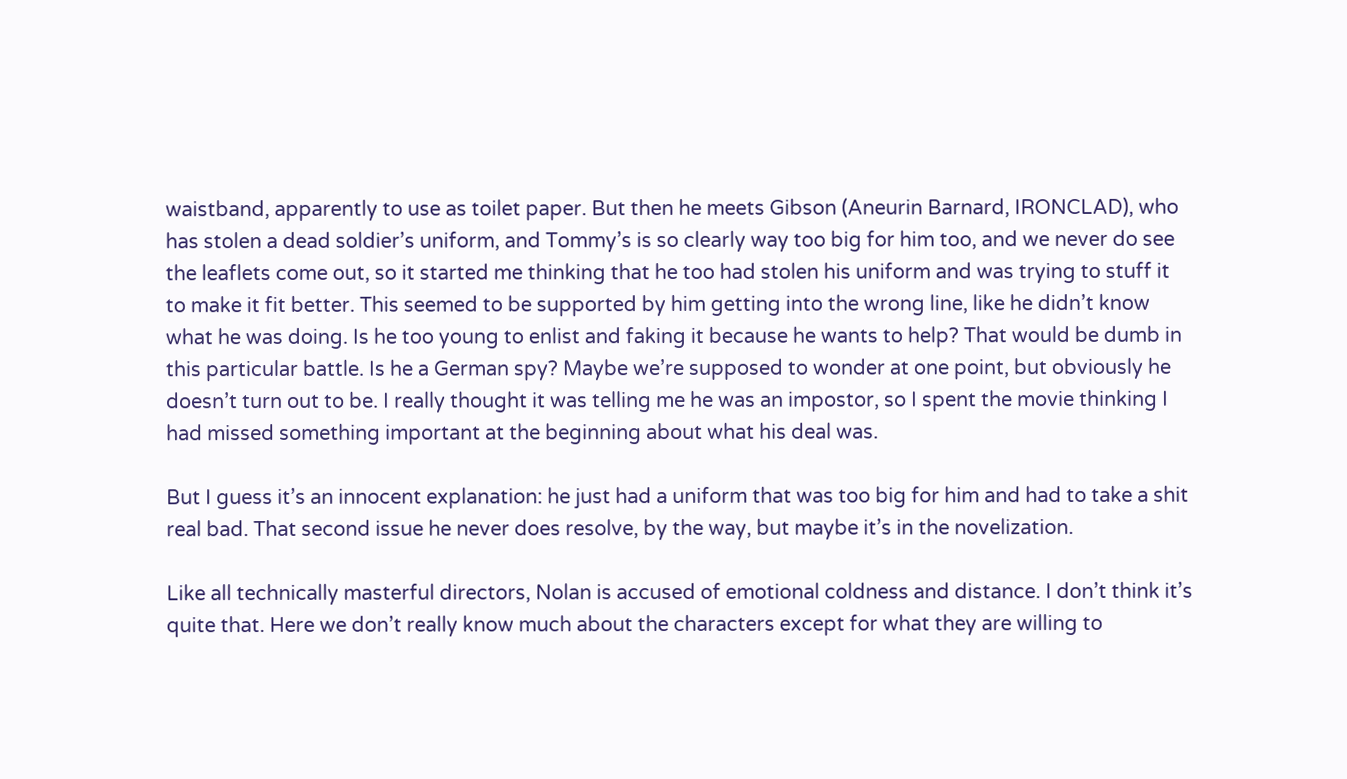waistband, apparently to use as toilet paper. But then he meets Gibson (Aneurin Barnard, IRONCLAD), who has stolen a dead soldier’s uniform, and Tommy’s is so clearly way too big for him too, and we never do see the leaflets come out, so it started me thinking that he too had stolen his uniform and was trying to stuff it to make it fit better. This seemed to be supported by him getting into the wrong line, like he didn’t know what he was doing. Is he too young to enlist and faking it because he wants to help? That would be dumb in this particular battle. Is he a German spy? Maybe we’re supposed to wonder at one point, but obviously he doesn’t turn out to be. I really thought it was telling me he was an impostor, so I spent the movie thinking I had missed something important at the beginning about what his deal was.

But I guess it’s an innocent explanation: he just had a uniform that was too big for him and had to take a shit real bad. That second issue he never does resolve, by the way, but maybe it’s in the novelization.

Like all technically masterful directors, Nolan is accused of emotional coldness and distance. I don’t think it’s quite that. Here we don’t really know much about the characters except for what they are willing to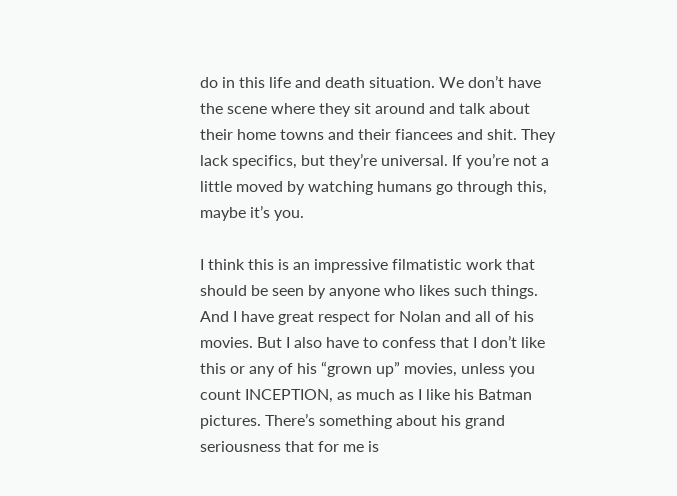do in this life and death situation. We don’t have the scene where they sit around and talk about their home towns and their fiancees and shit. They lack specifics, but they’re universal. If you’re not a little moved by watching humans go through this, maybe it’s you.

I think this is an impressive filmatistic work that should be seen by anyone who likes such things. And I have great respect for Nolan and all of his movies. But I also have to confess that I don’t like this or any of his “grown up” movies, unless you count INCEPTION, as much as I like his Batman pictures. There’s something about his grand seriousness that for me is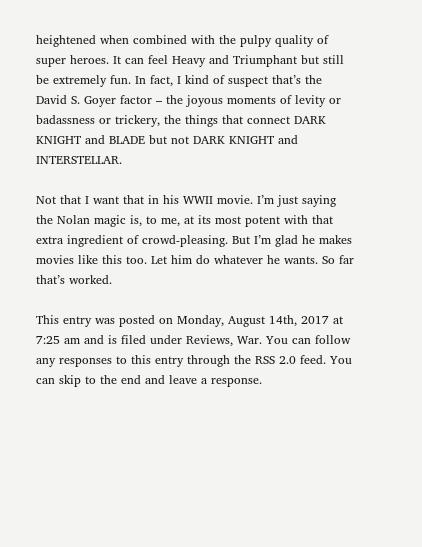heightened when combined with the pulpy quality of super heroes. It can feel Heavy and Triumphant but still be extremely fun. In fact, I kind of suspect that’s the David S. Goyer factor – the joyous moments of levity or badassness or trickery, the things that connect DARK KNIGHT and BLADE but not DARK KNIGHT and INTERSTELLAR.

Not that I want that in his WWII movie. I’m just saying the Nolan magic is, to me, at its most potent with that extra ingredient of crowd-pleasing. But I’m glad he makes movies like this too. Let him do whatever he wants. So far that’s worked.

This entry was posted on Monday, August 14th, 2017 at 7:25 am and is filed under Reviews, War. You can follow any responses to this entry through the RSS 2.0 feed. You can skip to the end and leave a response.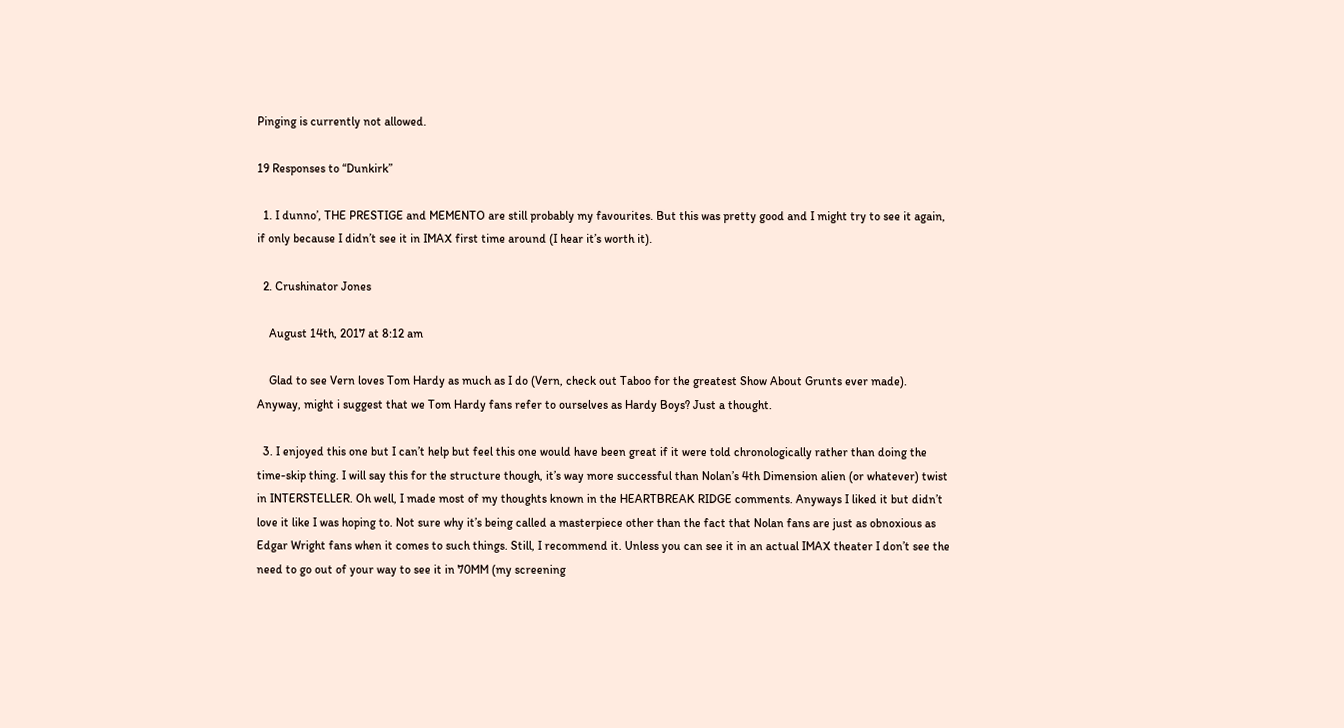Pinging is currently not allowed.

19 Responses to “Dunkirk”

  1. I dunno’, THE PRESTIGE and MEMENTO are still probably my favourites. But this was pretty good and I might try to see it again, if only because I didn’t see it in IMAX first time around (I hear it’s worth it).

  2. Crushinator Jones

    August 14th, 2017 at 8:12 am

    Glad to see Vern loves Tom Hardy as much as I do (Vern, check out Taboo for the greatest Show About Grunts ever made). Anyway, might i suggest that we Tom Hardy fans refer to ourselves as Hardy Boys? Just a thought.

  3. I enjoyed this one but I can’t help but feel this one would have been great if it were told chronologically rather than doing the time-skip thing. I will say this for the structure though, it’s way more successful than Nolan’s 4th Dimension alien (or whatever) twist in INTERSTELLER. Oh well, I made most of my thoughts known in the HEARTBREAK RIDGE comments. Anyways I liked it but didn’t love it like I was hoping to. Not sure why it’s being called a masterpiece other than the fact that Nolan fans are just as obnoxious as Edgar Wright fans when it comes to such things. Still, I recommend it. Unless you can see it in an actual IMAX theater I don’t see the need to go out of your way to see it in 70MM (my screening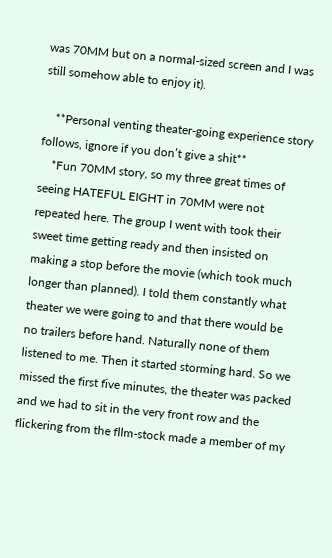was 70MM but on a normal-sized screen and I was still somehow able to enjoy it).

    **Personal venting theater-going experience story follows, ignore if you don’t give a shit**
    *Fun 70MM story, so my three great times of seeing HATEFUL EIGHT in 70MM were not repeated here. The group I went with took their sweet time getting ready and then insisted on making a stop before the movie (which took much longer than planned). I told them constantly what theater we were going to and that there would be no trailers before hand. Naturally none of them listened to me. Then it started storming hard. So we missed the first five minutes, the theater was packed and we had to sit in the very front row and the flickering from the fllm-stock made a member of my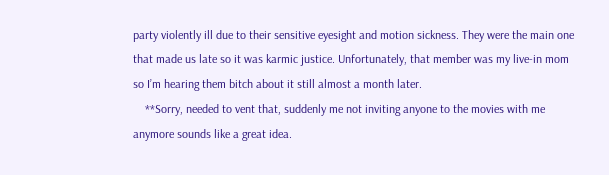party violently ill due to their sensitive eyesight and motion sickness. They were the main one that made us late so it was karmic justice. Unfortunately, that member was my live-in mom so I’m hearing them bitch about it still almost a month later.
    **Sorry, needed to vent that, suddenly me not inviting anyone to the movies with me anymore sounds like a great idea.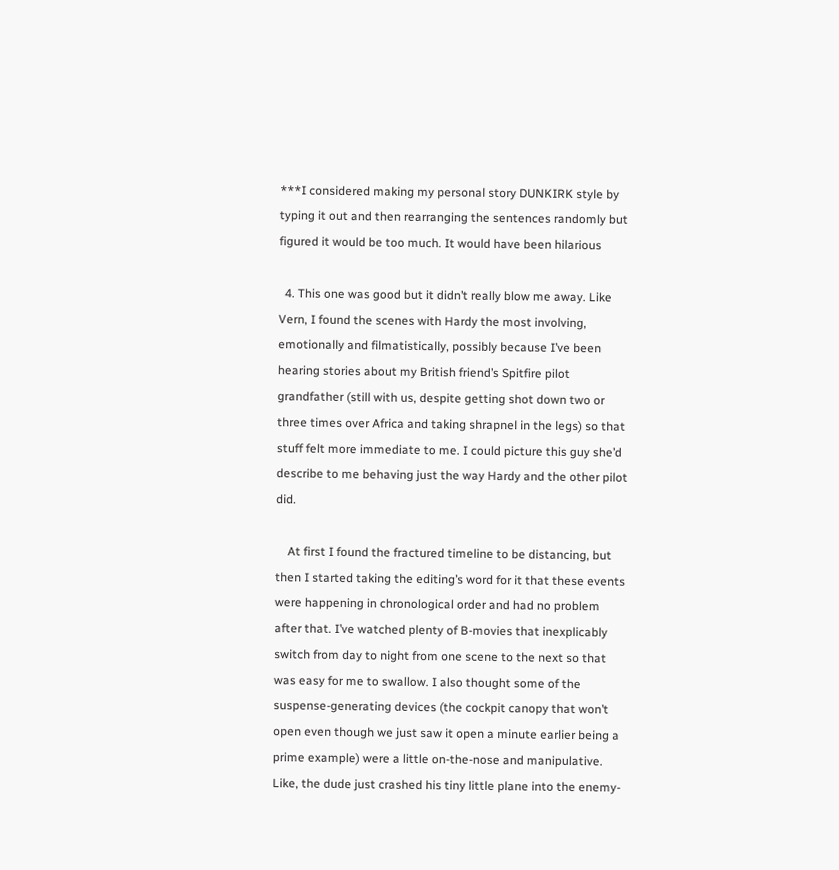***I considered making my personal story DUNKIRK style by typing it out and then rearranging the sentences randomly but figured it would be too much. It would have been hilarious

  4. This one was good but it didn’t really blow me away. Like Vern, I found the scenes with Hardy the most involving, emotionally and filmatistically, possibly because I’ve been hearing stories about my British friend’s Spitfire pilot grandfather (still with us, despite getting shot down two or three times over Africa and taking shrapnel in the legs) so that stuff felt more immediate to me. I could picture this guy she’d describe to me behaving just the way Hardy and the other pilot did.

    At first I found the fractured timeline to be distancing, but then I started taking the editing’s word for it that these events were happening in chronological order and had no problem after that. I’ve watched plenty of B-movies that inexplicably switch from day to night from one scene to the next so that was easy for me to swallow. I also thought some of the suspense-generating devices (the cockpit canopy that won’t open even though we just saw it open a minute earlier being a prime example) were a little on-the-nose and manipulative. Like, the dude just crashed his tiny little plane into the enemy-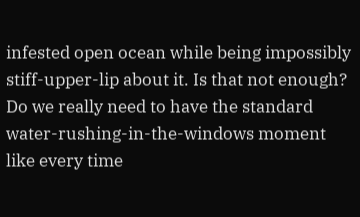infested open ocean while being impossibly stiff-upper-lip about it. Is that not enough? Do we really need to have the standard water-rushing-in-the-windows moment like every time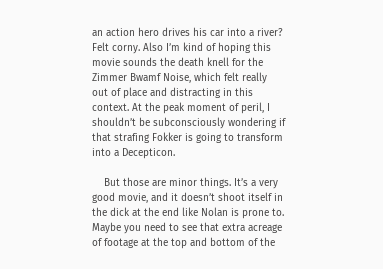an action hero drives his car into a river? Felt corny. Also I’m kind of hoping this movie sounds the death knell for the Zimmer Bwamf Noise, which felt really out of place and distracting in this context. At the peak moment of peril, I shouldn’t be subconsciously wondering if that strafing Fokker is going to transform into a Decepticon.

    But those are minor things. It’s a very good movie, and it doesn’t shoot itself in the dick at the end like Nolan is prone to. Maybe you need to see that extra acreage of footage at the top and bottom of the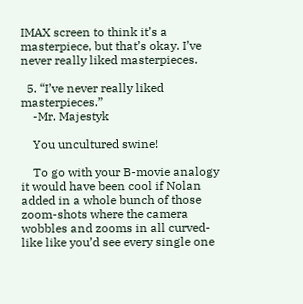IMAX screen to think it’s a masterpiece, but that’s okay. I’ve never really liked masterpieces.

  5. “I’ve never really liked masterpieces.”
    -Mr. Majestyk

    You uncultured swine!

    To go with your B-movie analogy it would have been cool if Nolan added in a whole bunch of those zoom-shots where the camera wobbles and zooms in all curved-like like you’d see every single one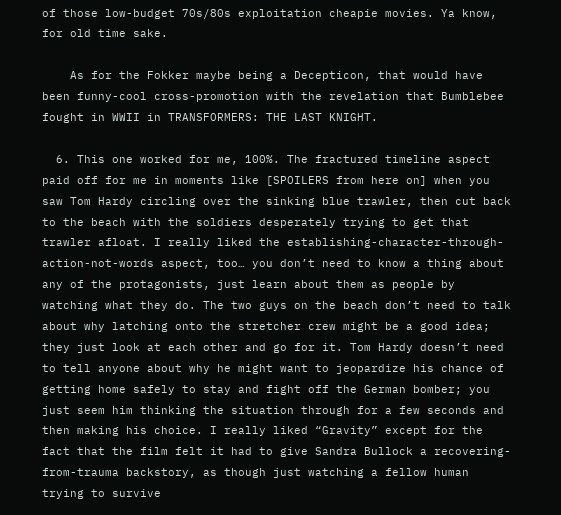of those low-budget 70s/80s exploitation cheapie movies. Ya know, for old time sake.

    As for the Fokker maybe being a Decepticon, that would have been funny-cool cross-promotion with the revelation that Bumblebee fought in WWII in TRANSFORMERS: THE LAST KNIGHT.

  6. This one worked for me, 100%. The fractured timeline aspect paid off for me in moments like [SPOILERS from here on] when you saw Tom Hardy circling over the sinking blue trawler, then cut back to the beach with the soldiers desperately trying to get that trawler afloat. I really liked the establishing-character-through-action-not-words aspect, too… you don’t need to know a thing about any of the protagonists, just learn about them as people by watching what they do. The two guys on the beach don’t need to talk about why latching onto the stretcher crew might be a good idea; they just look at each other and go for it. Tom Hardy doesn’t need to tell anyone about why he might want to jeopardize his chance of getting home safely to stay and fight off the German bomber; you just seem him thinking the situation through for a few seconds and then making his choice. I really liked “Gravity” except for the fact that the film felt it had to give Sandra Bullock a recovering-from-trauma backstory, as though just watching a fellow human trying to survive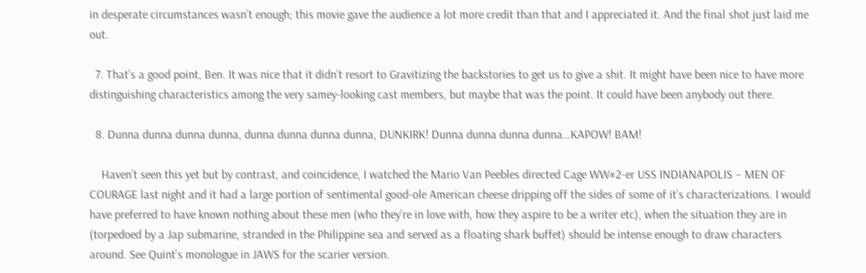in desperate circumstances wasn’t enough; this movie gave the audience a lot more credit than that and I appreciated it. And the final shot just laid me out.

  7. That’s a good point, Ben. It was nice that it didn’t resort to Gravitizing the backstories to get us to give a shit. It might have been nice to have more distinguishing characteristics among the very samey-looking cast members, but maybe that was the point. It could have been anybody out there.

  8. Dunna dunna dunna dunna, dunna dunna dunna dunna, DUNKIRK! Dunna dunna dunna dunna…KAPOW! BAM!

    Haven’t seen this yet but by contrast, and coincidence, I watched the Mario Van Peebles directed Cage WW#2-er USS INDIANAPOLIS – MEN OF COURAGE last night and it had a large portion of sentimental good-ole American cheese dripping off the sides of some of it’s characterizations. I would have preferred to have known nothing about these men (who they’re in love with, how they aspire to be a writer etc), when the situation they are in (torpedoed by a Jap submarine, stranded in the Philippine sea and served as a floating shark buffet) should be intense enough to draw characters around. See Quint’s monologue in JAWS for the scarier version.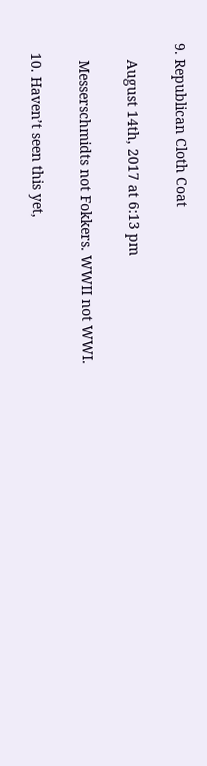9. Republican Cloth Coat

    August 14th, 2017 at 6:13 pm

    Messerschmidts not Fokkers. WWII not WWI.

  10. Haven’t seen this yet,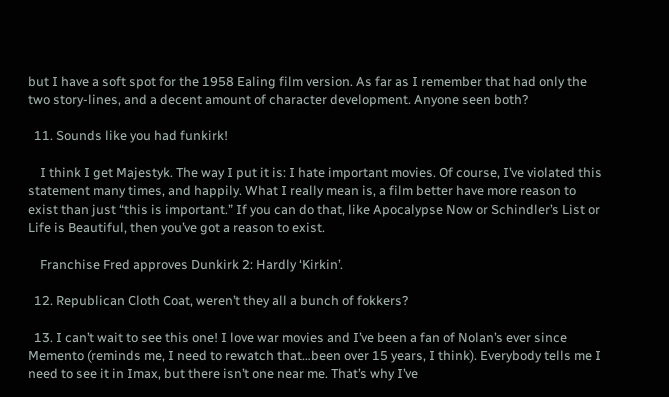but I have a soft spot for the 1958 Ealing film version. As far as I remember that had only the two story-lines, and a decent amount of character development. Anyone seen both?

  11. Sounds like you had funkirk!

    I think I get Majestyk. The way I put it is: I hate important movies. Of course, I’ve violated this statement many times, and happily. What I really mean is, a film better have more reason to exist than just “this is important.” If you can do that, like Apocalypse Now or Schindler’s List or Life is Beautiful, then you’ve got a reason to exist.

    Franchise Fred approves Dunkirk 2: Hardly ‘Kirkin’.

  12. Republican Cloth Coat, weren’t they all a bunch of fokkers?

  13. I can’t wait to see this one! I love war movies and I’ve been a fan of Nolan’s ever since Memento (reminds me, I need to rewatch that…been over 15 years, I think). Everybody tells me I need to see it in Imax, but there isn’t one near me. That’s why I’ve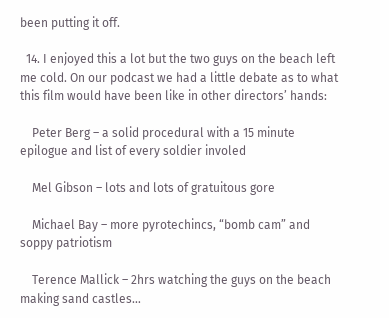been putting it off.

  14. I enjoyed this a lot but the two guys on the beach left me cold. On our podcast we had a little debate as to what this film would have been like in other directors’ hands:

    Peter Berg – a solid procedural with a 15 minute epilogue and list of every soldier involed

    Mel Gibson – lots and lots of gratuitous gore

    Michael Bay – more pyrotechincs, “bomb cam” and soppy patriotism

    Terence Mallick – 2hrs watching the guys on the beach making sand castles…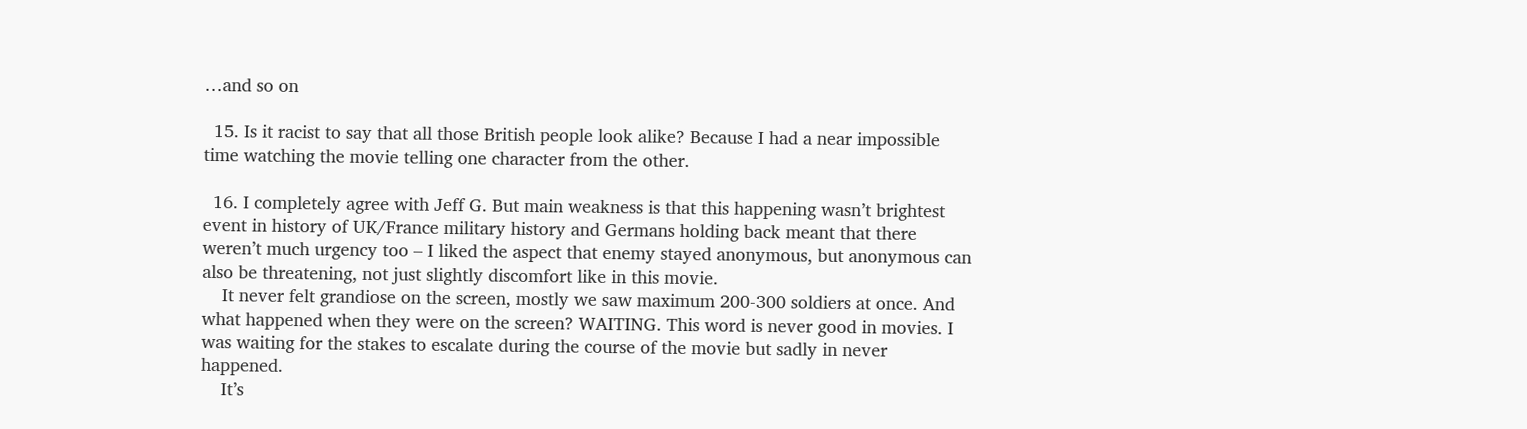…and so on

  15. Is it racist to say that all those British people look alike? Because I had a near impossible time watching the movie telling one character from the other.

  16. I completely agree with Jeff G. But main weakness is that this happening wasn’t brightest event in history of UK/France military history and Germans holding back meant that there weren’t much urgency too – I liked the aspect that enemy stayed anonymous, but anonymous can also be threatening, not just slightly discomfort like in this movie.
    It never felt grandiose on the screen, mostly we saw maximum 200-300 soldiers at once. And what happened when they were on the screen? WAITING. This word is never good in movies. I was waiting for the stakes to escalate during the course of the movie but sadly in never happened.
    It’s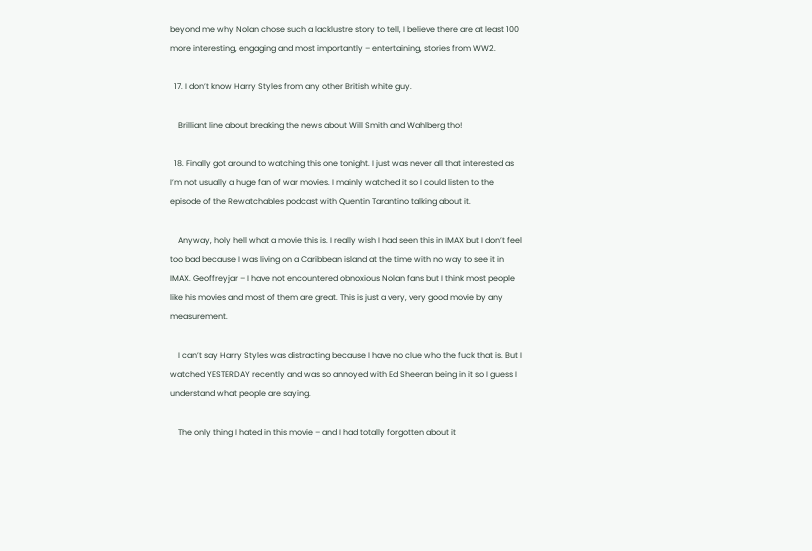beyond me why Nolan chose such a lacklustre story to tell, I believe there are at least 100 more interesting, engaging and most importantly – entertaining, stories from WW2.

  17. I don’t know Harry Styles from any other British white guy.

    Brilliant line about breaking the news about Will Smith and Wahlberg tho!

  18. Finally got around to watching this one tonight. I just was never all that interested as I’m not usually a huge fan of war movies. I mainly watched it so I could listen to the episode of the Rewatchables podcast with Quentin Tarantino talking about it.

    Anyway, holy hell what a movie this is. I really wish I had seen this in IMAX but I don’t feel too bad because I was living on a Caribbean island at the time with no way to see it in IMAX. Geoffreyjar – I have not encountered obnoxious Nolan fans but I think most people like his movies and most of them are great. This is just a very, very good movie by any measurement.

    I can’t say Harry Styles was distracting because I have no clue who the fuck that is. But I watched YESTERDAY recently and was so annoyed with Ed Sheeran being in it so I guess I understand what people are saying.

    The only thing I hated in this movie – and I had totally forgotten about it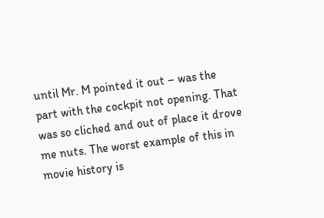until Mr. M pointed it out – was the part with the cockpit not opening. That was so cliched and out of place it drove me nuts. The worst example of this in movie history is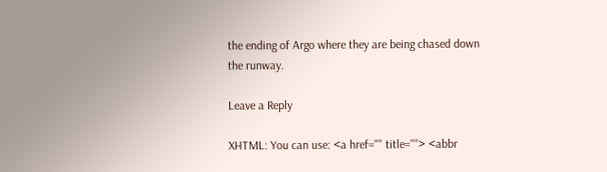the ending of Argo where they are being chased down the runway.

Leave a Reply

XHTML: You can use: <a href="" title=""> <abbr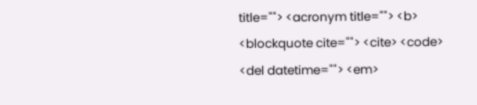title=""> <acronym title=""> <b> <blockquote cite=""> <cite> <code> <del datetime=""> <em>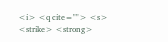<i> <q cite=""> <s> <strike> <strong>